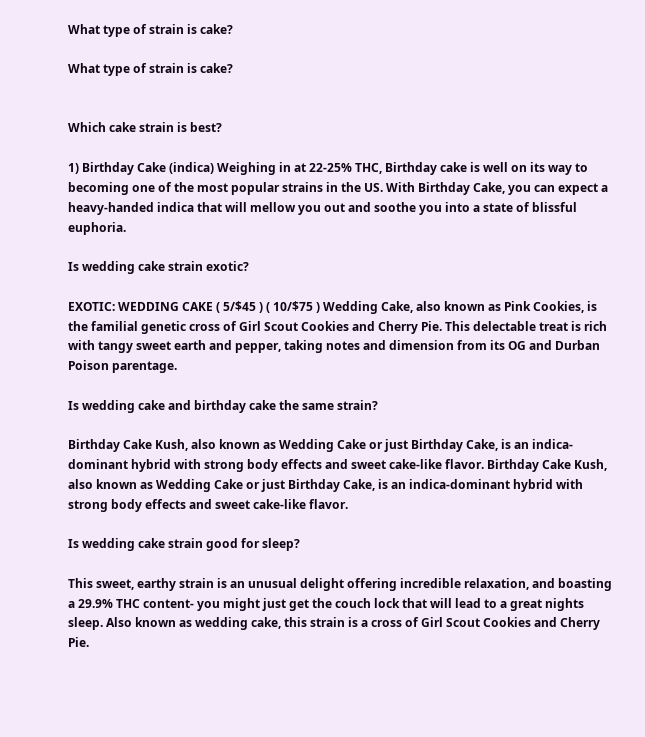What type of strain is cake?

What type of strain is cake?


Which cake strain is best?

1) Birthday Cake (indica) Weighing in at 22-25% THC, Birthday cake is well on its way to becoming one of the most popular strains in the US. With Birthday Cake, you can expect a heavy-handed indica that will mellow you out and soothe you into a state of blissful euphoria.

Is wedding cake strain exotic?

EXOTIC: WEDDING CAKE ( 5/$45 ) ( 10/$75 ) Wedding Cake, also known as Pink Cookies, is the familial genetic cross of Girl Scout Cookies and Cherry Pie. This delectable treat is rich with tangy sweet earth and pepper, taking notes and dimension from its OG and Durban Poison parentage.

Is wedding cake and birthday cake the same strain?

Birthday Cake Kush, also known as Wedding Cake or just Birthday Cake, is an indica-dominant hybrid with strong body effects and sweet cake-like flavor. Birthday Cake Kush, also known as Wedding Cake or just Birthday Cake, is an indica-dominant hybrid with strong body effects and sweet cake-like flavor.

Is wedding cake strain good for sleep?

This sweet, earthy strain is an unusual delight offering incredible relaxation, and boasting a 29.9% THC content- you might just get the couch lock that will lead to a great nights sleep. Also known as wedding cake, this strain is a cross of Girl Scout Cookies and Cherry Pie.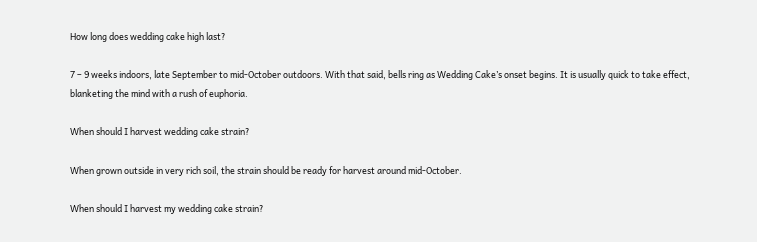How long does wedding cake high last?

7 – 9 weeks indoors, late September to mid-October outdoors. With that said, bells ring as Wedding Cake’s onset begins. It is usually quick to take effect, blanketing the mind with a rush of euphoria.

When should I harvest wedding cake strain?

When grown outside in very rich soil, the strain should be ready for harvest around mid-October.

When should I harvest my wedding cake strain?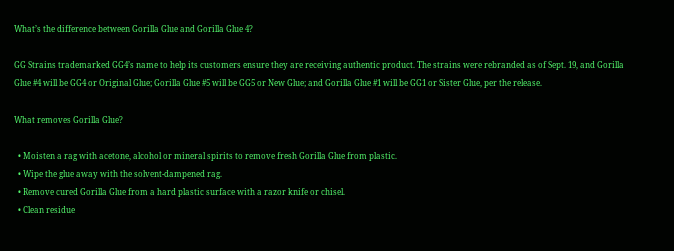What’s the difference between Gorilla Glue and Gorilla Glue 4?

GG Strains trademarked GG4’s name to help its customers ensure they are receiving authentic product. The strains were rebranded as of Sept. 19, and Gorilla Glue #4 will be GG4 or Original Glue; Gorilla Glue #5 will be GG5 or New Glue; and Gorilla Glue #1 will be GG1 or Sister Glue, per the release.

What removes Gorilla Glue?

  • Moisten a rag with acetone, alcohol or mineral spirits to remove fresh Gorilla Glue from plastic.
  • Wipe the glue away with the solvent-dampened rag.
  • Remove cured Gorilla Glue from a hard plastic surface with a razor knife or chisel.
  • Clean residue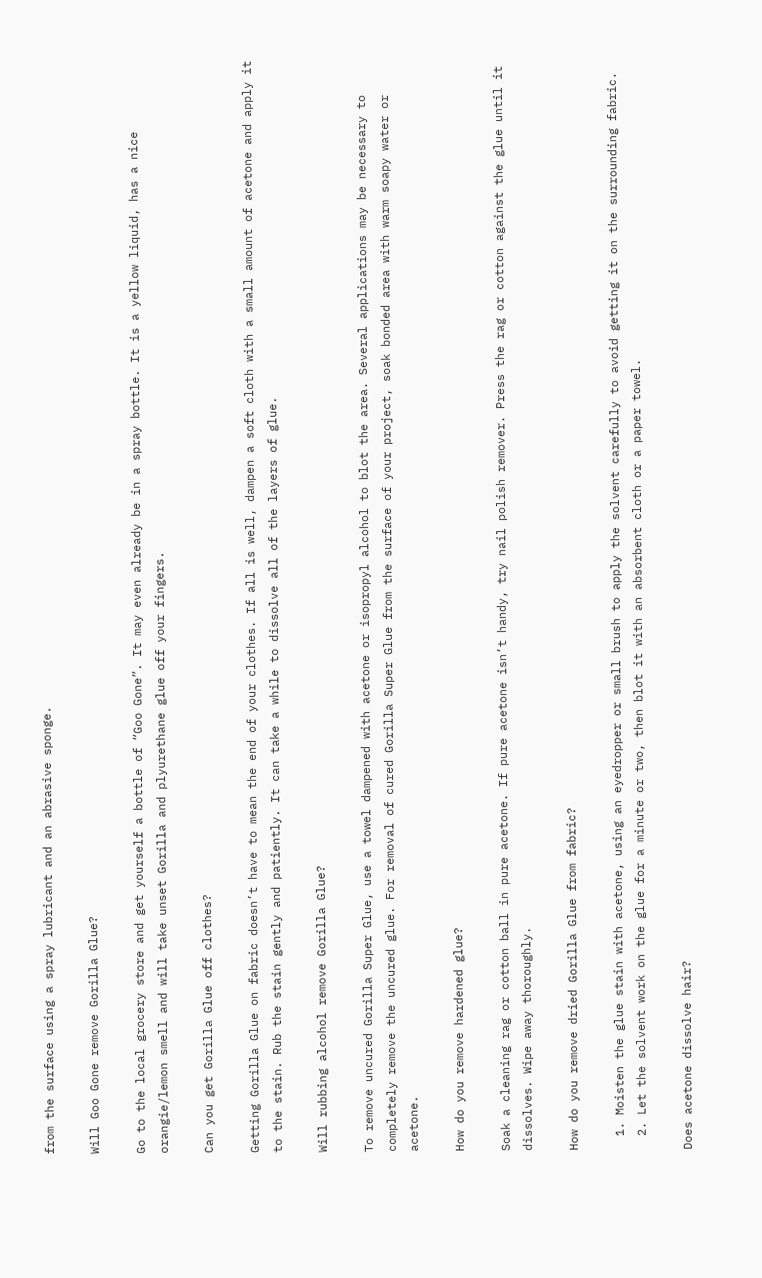from the surface using a spray lubricant and an abrasive sponge.

Will Goo Gone remove Gorilla Glue?

Go to the local grocery store and get yourself a bottle of “Goo Gone”. It may even already be in a spray bottle. It is a yellow liquid, has a nice orangie/lemon smell and will take unset Gorilla and plyurethane glue off your fingers.

Can you get Gorilla Glue off clothes?

Getting Gorilla Glue on fabric doesn’t have to mean the end of your clothes. If all is well, dampen a soft cloth with a small amount of acetone and apply it to the stain. Rub the stain gently and patiently. It can take a while to dissolve all of the layers of glue.

Will rubbing alcohol remove Gorilla Glue?

To remove uncured Gorilla Super Glue, use a towel dampened with acetone or isopropyl alcohol to blot the area. Several applications may be necessary to completely remove the uncured glue. For removal of cured Gorilla Super Glue from the surface of your project, soak bonded area with warm soapy water or acetone.

How do you remove hardened glue?

Soak a cleaning rag or cotton ball in pure acetone. If pure acetone isn’t handy, try nail polish remover. Press the rag or cotton against the glue until it dissolves. Wipe away thoroughly.

How do you remove dried Gorilla Glue from fabric?

  1. Moisten the glue stain with acetone, using an eyedropper or small brush to apply the solvent carefully to avoid getting it on the surrounding fabric.
  2. Let the solvent work on the glue for a minute or two, then blot it with an absorbent cloth or a paper towel.

Does acetone dissolve hair?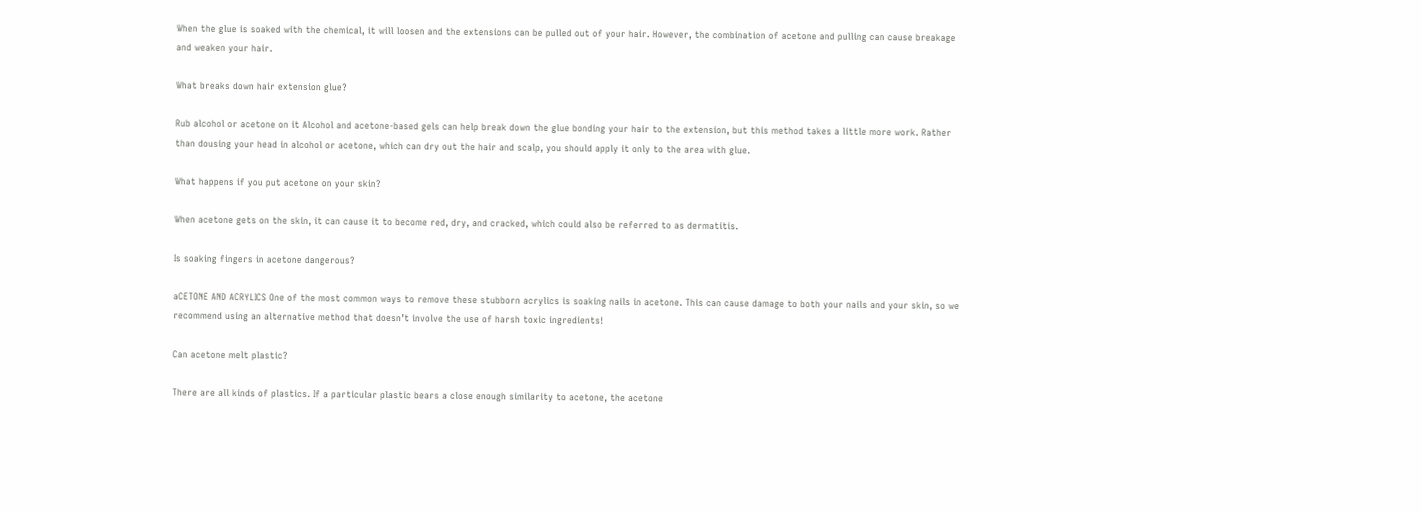When the glue is soaked with the chemical, it will loosen and the extensions can be pulled out of your hair. However, the combination of acetone and pulling can cause breakage and weaken your hair.

What breaks down hair extension glue?

Rub alcohol or acetone on it Alcohol and acetone-based gels can help break down the glue bonding your hair to the extension, but this method takes a little more work. Rather than dousing your head in alcohol or acetone, which can dry out the hair and scalp, you should apply it only to the area with glue.

What happens if you put acetone on your skin?

When acetone gets on the skin, it can cause it to become red, dry, and cracked, which could also be referred to as dermatitis.

Is soaking fingers in acetone dangerous?

aCETONE AND ACRYLICS One of the most common ways to remove these stubborn acrylics is soaking nails in acetone. This can cause damage to both your nails and your skin, so we recommend using an alternative method that doesn’t involve the use of harsh toxic ingredients!

Can acetone melt plastic?

There are all kinds of plastics. If a particular plastic bears a close enough similarity to acetone, the acetone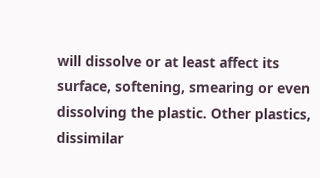will dissolve or at least affect its surface, softening, smearing or even dissolving the plastic. Other plastics, dissimilar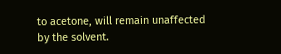to acetone, will remain unaffected by the solvent.